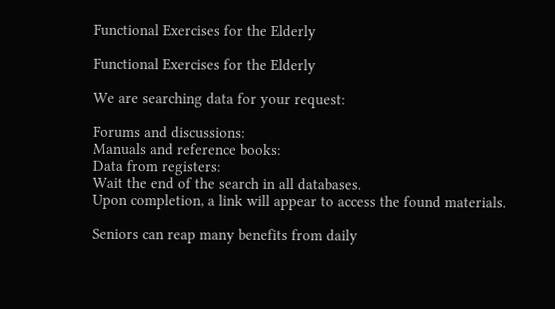Functional Exercises for the Elderly

Functional Exercises for the Elderly

We are searching data for your request:

Forums and discussions:
Manuals and reference books:
Data from registers:
Wait the end of the search in all databases.
Upon completion, a link will appear to access the found materials.

Seniors can reap many benefits from daily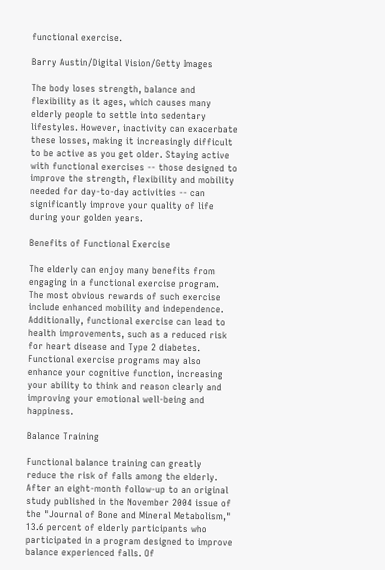functional exercise.

Barry Austin/Digital Vision/Getty Images

The body loses strength, balance and flexibility as it ages, which causes many elderly people to settle into sedentary lifestyles. However, inactivity can exacerbate these losses, making it increasingly difficult to be active as you get older. Staying active with functional exercises -- those designed to improve the strength, flexibility and mobility needed for day-to-day activities -- can significantly improve your quality of life during your golden years.

Benefits of Functional Exercise

The elderly can enjoy many benefits from engaging in a functional exercise program. The most obvious rewards of such exercise include enhanced mobility and independence. Additionally, functional exercise can lead to health improvements, such as a reduced risk for heart disease and Type 2 diabetes. Functional exercise programs may also enhance your cognitive function, increasing your ability to think and reason clearly and improving your emotional well-being and happiness.

Balance Training

Functional balance training can greatly reduce the risk of falls among the elderly. After an eight-month follow-up to an original study published in the November 2004 issue of the "Journal of Bone and Mineral Metabolism," 13.6 percent of elderly participants who participated in a program designed to improve balance experienced falls. Of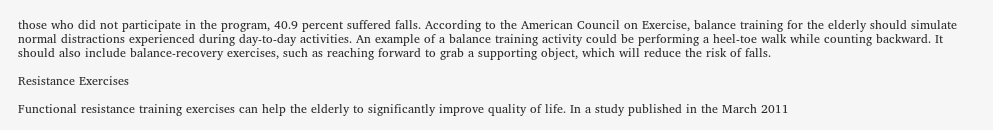those who did not participate in the program, 40.9 percent suffered falls. According to the American Council on Exercise, balance training for the elderly should simulate normal distractions experienced during day-to-day activities. An example of a balance training activity could be performing a heel-toe walk while counting backward. It should also include balance-recovery exercises, such as reaching forward to grab a supporting object, which will reduce the risk of falls.

Resistance Exercises

Functional resistance training exercises can help the elderly to significantly improve quality of life. In a study published in the March 2011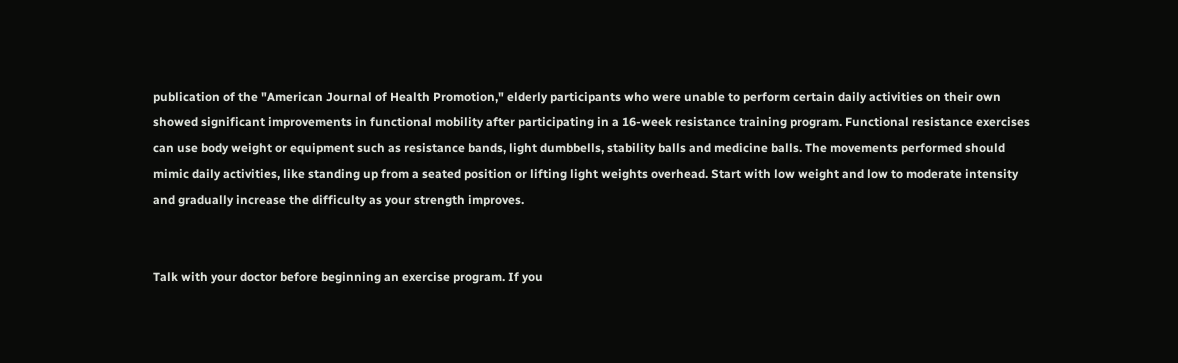publication of the "American Journal of Health Promotion," elderly participants who were unable to perform certain daily activities on their own showed significant improvements in functional mobility after participating in a 16-week resistance training program. Functional resistance exercises can use body weight or equipment such as resistance bands, light dumbbells, stability balls and medicine balls. The movements performed should mimic daily activities, like standing up from a seated position or lifting light weights overhead. Start with low weight and low to moderate intensity and gradually increase the difficulty as your strength improves.


Talk with your doctor before beginning an exercise program. If you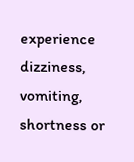experience dizziness, vomiting, shortness or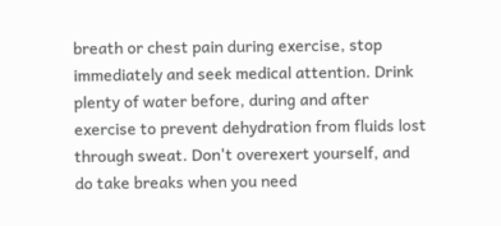breath or chest pain during exercise, stop immediately and seek medical attention. Drink plenty of water before, during and after exercise to prevent dehydration from fluids lost through sweat. Don't overexert yourself, and do take breaks when you need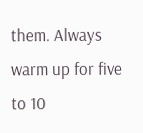them. Always warm up for five to 10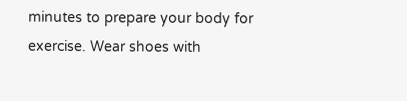minutes to prepare your body for exercise. Wear shoes with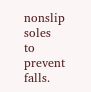nonslip soles to prevent falls.